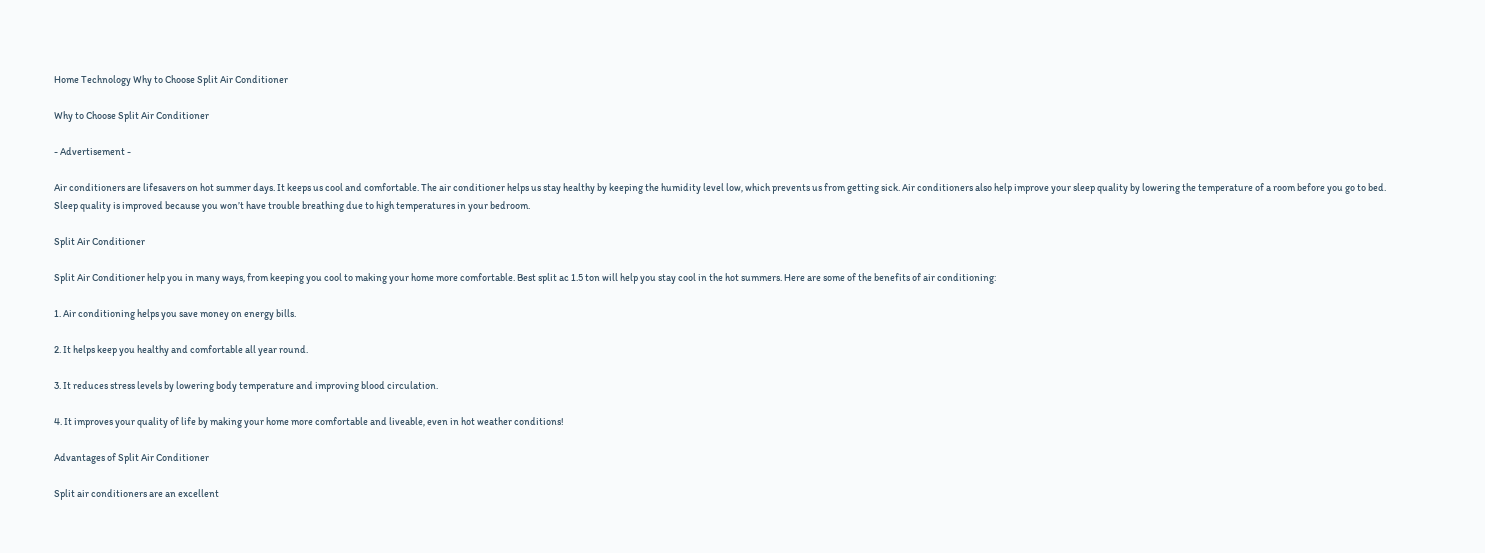Home Technology Why to Choose Split Air Conditioner

Why to Choose Split Air Conditioner

- Advertisement -

Air conditioners are lifesavers on hot summer days. It keeps us cool and comfortable. The air conditioner helps us stay healthy by keeping the humidity level low, which prevents us from getting sick. Air conditioners also help improve your sleep quality by lowering the temperature of a room before you go to bed. Sleep quality is improved because you won’t have trouble breathing due to high temperatures in your bedroom.

Split Air Conditioner

Split Air Conditioner help you in many ways, from keeping you cool to making your home more comfortable. Best split ac 1.5 ton will help you stay cool in the hot summers. Here are some of the benefits of air conditioning:

1. Air conditioning helps you save money on energy bills.

2. It helps keep you healthy and comfortable all year round.

3. It reduces stress levels by lowering body temperature and improving blood circulation.

4. It improves your quality of life by making your home more comfortable and liveable, even in hot weather conditions!

Advantages of Split Air Conditioner

Split air conditioners are an excellent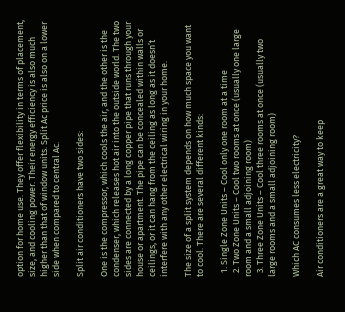option for home use. They offer flexibility in terms of placement, size, and cooling power. Their energy efficiency is also much higher than that of window units. Split Ac price is also on a lower side when compared to central Ac.

Split air conditioners have two sides:

One is the compressor, which cools the air, and the other is the condenser, which releases hot air into the outside world. The two sides are connected by a long copper pipe that runs through your house or apartment. The pipe can be concealed within walls or ceilings, or it can hang from the ceiling as long as it doesn’t interfere with any other electrical wiring in your home.

The size of a split system depends on how much space you want to cool. There are several different kinds:

  1. Single Zone Units – Cool only one room at a time
  2. Two Zone Units – Cool two rooms at once (usually one large room and a small adjoining room)
  3. Three Zone Units – Cool three rooms at once (usually two large rooms and a small adjoining room)

Which AC consumes less electricity?

Air conditioners are a great way to keep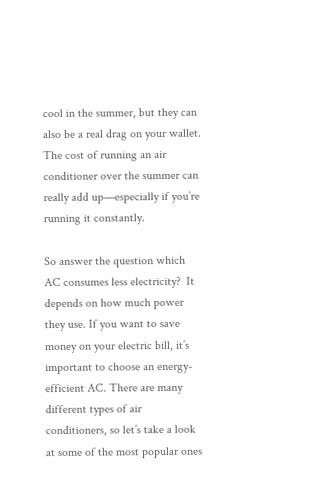cool in the summer, but they can also be a real drag on your wallet. The cost of running an air conditioner over the summer can really add up—especially if you’re running it constantly.

So answer the question which AC consumes less electricity?  It depends on how much power they use. If you want to save money on your electric bill, it’s important to choose an energy-efficient AC. There are many different types of air conditioners, so let’s take a look at some of the most popular ones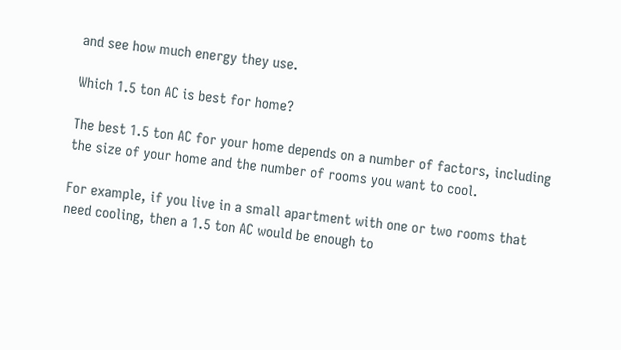and see how much energy they use.

Which 1.5 ton AC is best for home?

The best 1.5 ton AC for your home depends on a number of factors, including the size of your home and the number of rooms you want to cool.

For example, if you live in a small apartment with one or two rooms that need cooling, then a 1.5 ton AC would be enough to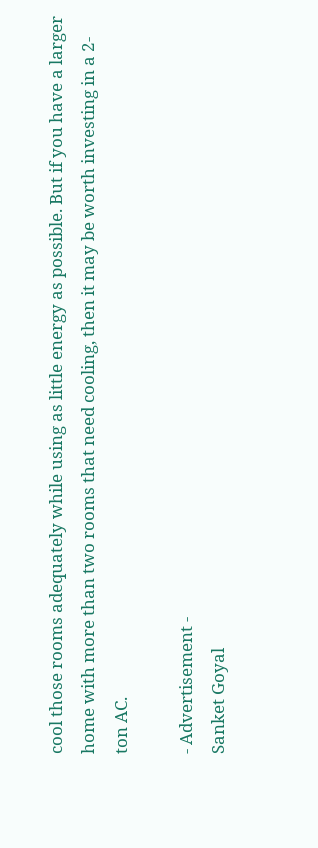cool those rooms adequately while using as little energy as possible. But if you have a larger home with more than two rooms that need cooling, then it may be worth investing in a 2-ton AC.

- Advertisement -
Sanket Goyal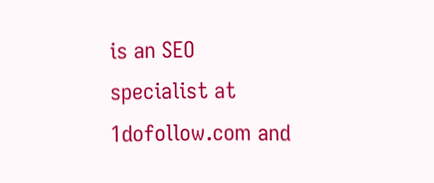is an SEO specialist at 1dofollow.com and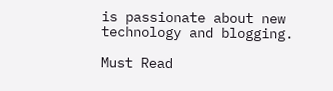is passionate about new technology and blogging.

Must Read